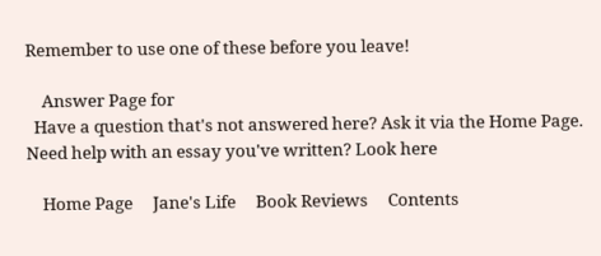Remember to use one of these before you leave!

    Answer Page for
  Have a question that's not answered here? Ask it via the Home Page.
Need help with an essay you've written? Look here

    Home Page     Jane's Life     Book Reviews     Contents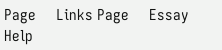Page     Links Page     Essay Help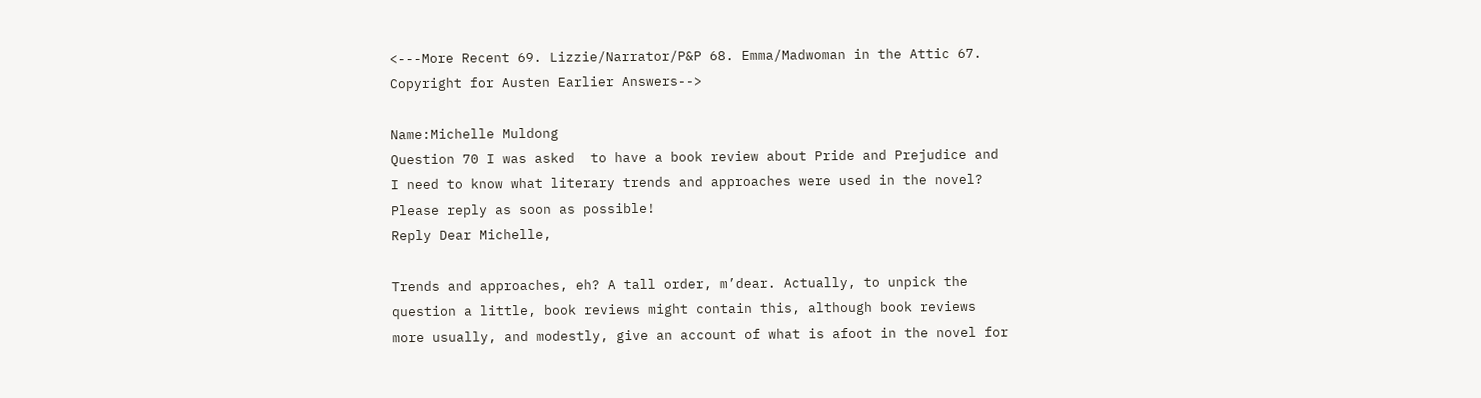<---More Recent 69. Lizzie/Narrator/P&P 68. Emma/Madwoman in the Attic 67. Copyright for Austen Earlier Answers-->

Name:Michelle Muldong
Question 70 I was asked  to have a book review about Pride and Prejudice and I need to know what literary trends and approaches were used in the novel? Please reply as soon as possible!
Reply Dear Michelle,

Trends and approaches, eh? A tall order, m’dear. Actually, to unpick the question a little, book reviews might contain this, although book reviews more usually, and modestly, give an account of what is afoot in the novel for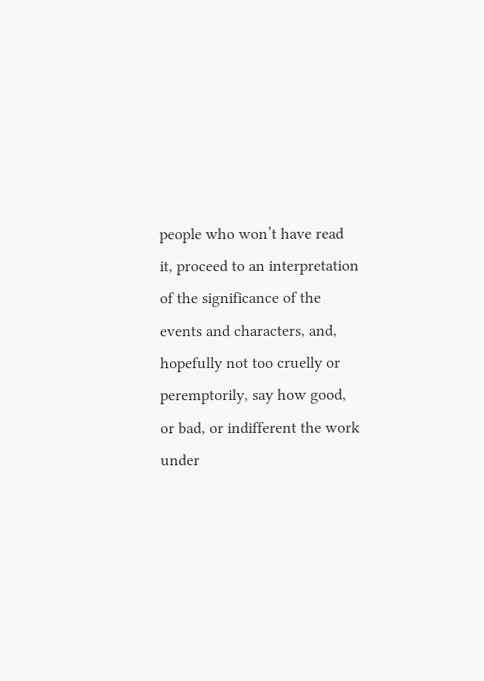people who won’t have read it, proceed to an interpretation of the significance of the events and characters, and, hopefully not too cruelly or peremptorily, say how good, or bad, or indifferent the work under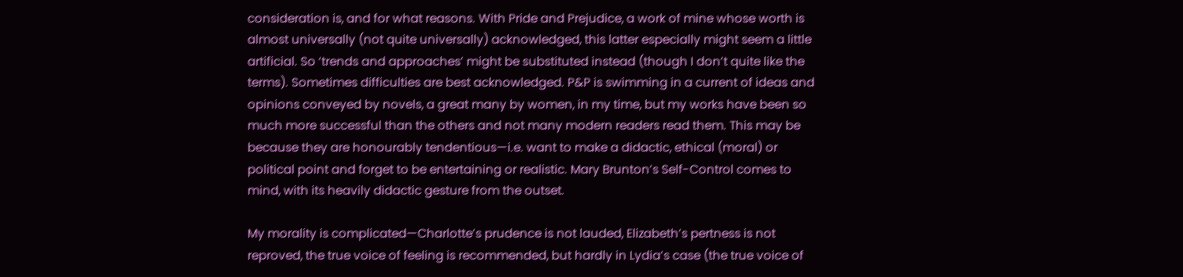consideration is, and for what reasons. With Pride and Prejudice, a work of mine whose worth is almost universally (not quite universally) acknowledged, this latter especially might seem a little artificial. So ‘trends and approaches’ might be substituted instead (though I don’t quite like the terms). Sometimes difficulties are best acknowledged. P&P is swimming in a current of ideas and opinions conveyed by novels, a great many by women, in my time, but my works have been so much more successful than the others and not many modern readers read them. This may be because they are honourably tendentious—i.e. want to make a didactic, ethical (moral) or political point and forget to be entertaining or realistic. Mary Brunton’s Self-Control comes to mind, with its heavily didactic gesture from the outset.

My morality is complicated—Charlotte’s prudence is not lauded, Elizabeth’s pertness is not reproved, the true voice of feeling is recommended, but hardly in Lydia’s case (the true voice of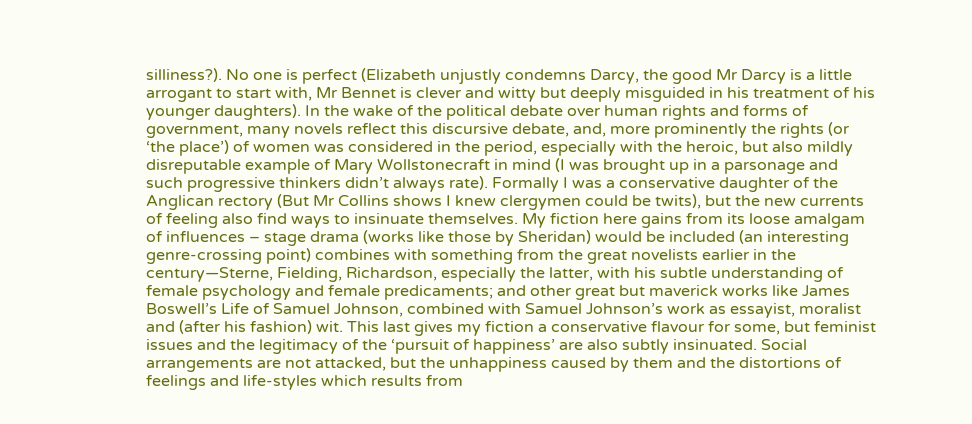silliness?). No one is perfect (Elizabeth unjustly condemns Darcy, the good Mr Darcy is a little arrogant to start with, Mr Bennet is clever and witty but deeply misguided in his treatment of his younger daughters). In the wake of the political debate over human rights and forms of government, many novels reflect this discursive debate, and, more prominently the rights (or ‘the place’) of women was considered in the period, especially with the heroic, but also mildly disreputable example of Mary Wollstonecraft in mind (I was brought up in a parsonage and such progressive thinkers didn’t always rate). Formally I was a conservative daughter of the Anglican rectory (But Mr Collins shows I knew clergymen could be twits), but the new currents of feeling also find ways to insinuate themselves. My fiction here gains from its loose amalgam of influences – stage drama (works like those by Sheridan) would be included (an interesting genre-crossing point) combines with something from the great novelists earlier in the century—Sterne, Fielding, Richardson, especially the latter, with his subtle understanding of female psychology and female predicaments; and other great but maverick works like James Boswell’s Life of Samuel Johnson, combined with Samuel Johnson’s work as essayist, moralist and (after his fashion) wit. This last gives my fiction a conservative flavour for some, but feminist issues and the legitimacy of the ‘pursuit of happiness’ are also subtly insinuated. Social arrangements are not attacked, but the unhappiness caused by them and the distortions of feelings and life-styles which results from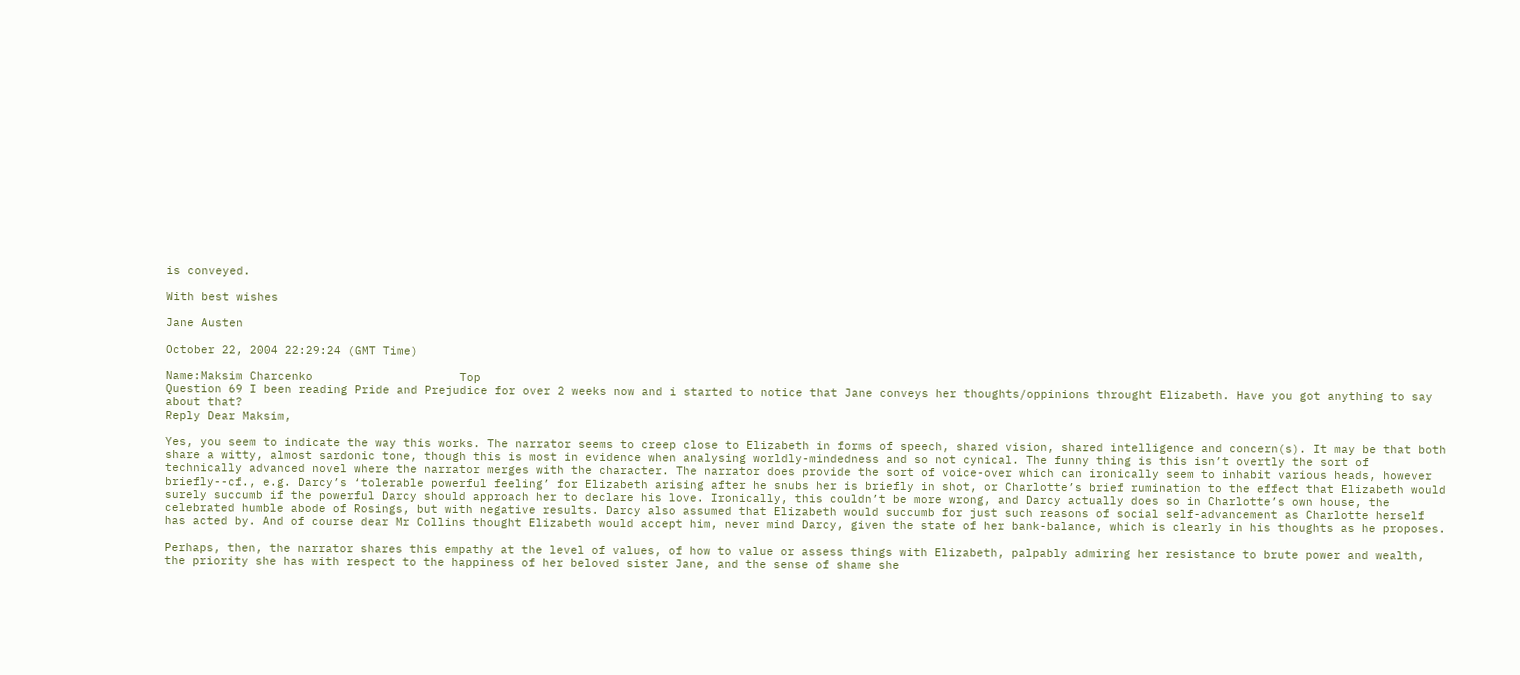is conveyed.

With best wishes

Jane Austen

October 22, 2004 22:29:24 (GMT Time)

Name:Maksim Charcenko                     Top
Question 69 I been reading Pride and Prejudice for over 2 weeks now and i started to notice that Jane conveys her thoughts/oppinions throught Elizabeth. Have you got anything to say about that?
Reply Dear Maksim,

Yes, you seem to indicate the way this works. The narrator seems to creep close to Elizabeth in forms of speech, shared vision, shared intelligence and concern(s). It may be that both share a witty, almost sardonic tone, though this is most in evidence when analysing worldly-mindedness and so not cynical. The funny thing is this isn’t overtly the sort of technically advanced novel where the narrator merges with the character. The narrator does provide the sort of voice-over which can ironically seem to inhabit various heads, however briefly--cf., e.g. Darcy’s ‘tolerable powerful feeling’ for Elizabeth arising after he snubs her is briefly in shot, or Charlotte’s brief rumination to the effect that Elizabeth would surely succumb if the powerful Darcy should approach her to declare his love. Ironically, this couldn’t be more wrong, and Darcy actually does so in Charlotte’s own house, the celebrated humble abode of Rosings, but with negative results. Darcy also assumed that Elizabeth would succumb for just such reasons of social self-advancement as Charlotte herself has acted by. And of course dear Mr Collins thought Elizabeth would accept him, never mind Darcy, given the state of her bank-balance, which is clearly in his thoughts as he proposes.

Perhaps, then, the narrator shares this empathy at the level of values, of how to value or assess things with Elizabeth, palpably admiring her resistance to brute power and wealth, the priority she has with respect to the happiness of her beloved sister Jane, and the sense of shame she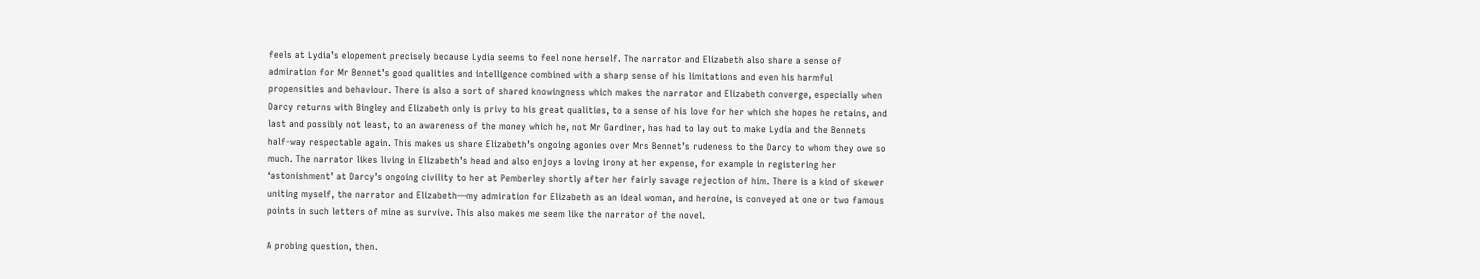feels at Lydia’s elopement precisely because Lydia seems to feel none herself. The narrator and Elizabeth also share a sense of admiration for Mr Bennet’s good qualities and intelligence combined with a sharp sense of his limitations and even his harmful propensities and behaviour. There is also a sort of shared knowingness which makes the narrator and Elizabeth converge, especially when Darcy returns with Bingley and Elizabeth only is privy to his great qualities, to a sense of his love for her which she hopes he retains, and last and possibly not least, to an awareness of the money which he, not Mr Gardiner, has had to lay out to make Lydia and the Bennets half-way respectable again. This makes us share Elizabeth’s ongoing agonies over Mrs Bennet’s rudeness to the Darcy to whom they owe so much. The narrator likes living in Elizabeth’s head and also enjoys a loving irony at her expense, for example in registering her ‘astonishment’ at Darcy’s ongoing civility to her at Pemberley shortly after her fairly savage rejection of him. There is a kind of skewer uniting myself, the narrator and Elizabeth—my admiration for Elizabeth as an ideal woman, and heroine, is conveyed at one or two famous points in such letters of mine as survive. This also makes me seem like the narrator of the novel.

A probing question, then.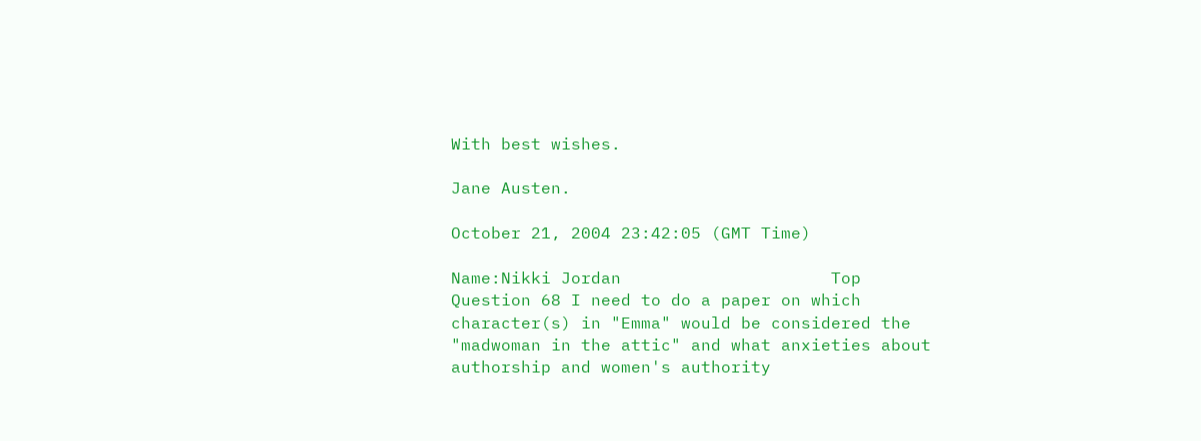With best wishes.

Jane Austen.

October 21, 2004 23:42:05 (GMT Time)

Name:Nikki Jordan                     Top
Question 68 I need to do a paper on which character(s) in "Emma" would be considered the "madwoman in the attic" and what anxieties about authorship and women's authority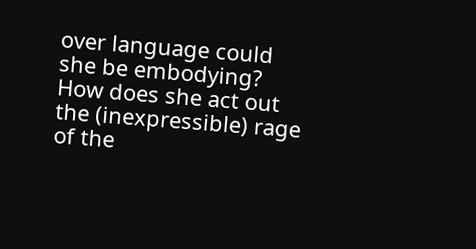over language could she be embodying? How does she act out the (inexpressible) rage of the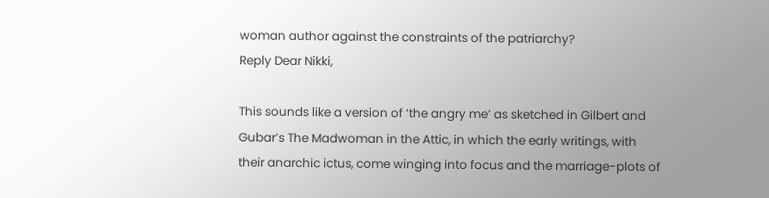woman author against the constraints of the patriarchy?
Reply Dear Nikki,

This sounds like a version of ‘the angry me’ as sketched in Gilbert and Gubar’s The Madwoman in the Attic, in which the early writings, with their anarchic ictus, come winging into focus and the marriage-plots of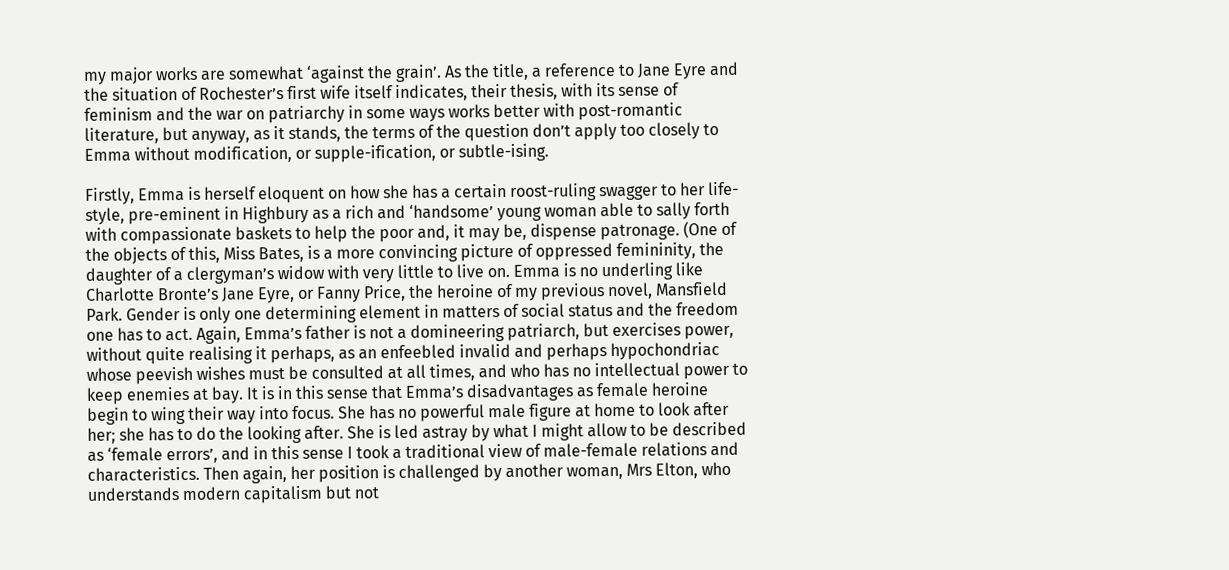my major works are somewhat ‘against the grain’. As the title, a reference to Jane Eyre and the situation of Rochester’s first wife itself indicates, their thesis, with its sense of feminism and the war on patriarchy in some ways works better with post-romantic literature, but anyway, as it stands, the terms of the question don’t apply too closely to Emma without modification, or supple-ification, or subtle-ising.

Firstly, Emma is herself eloquent on how she has a certain roost-ruling swagger to her life-style, pre-eminent in Highbury as a rich and ‘handsome’ young woman able to sally forth with compassionate baskets to help the poor and, it may be, dispense patronage. (One of the objects of this, Miss Bates, is a more convincing picture of oppressed femininity, the daughter of a clergyman’s widow with very little to live on. Emma is no underling like Charlotte Bronte’s Jane Eyre, or Fanny Price, the heroine of my previous novel, Mansfield Park. Gender is only one determining element in matters of social status and the freedom one has to act. Again, Emma’s father is not a domineering patriarch, but exercises power, without quite realising it perhaps, as an enfeebled invalid and perhaps hypochondriac whose peevish wishes must be consulted at all times, and who has no intellectual power to keep enemies at bay. It is in this sense that Emma’s disadvantages as female heroine begin to wing their way into focus. She has no powerful male figure at home to look after her; she has to do the looking after. She is led astray by what I might allow to be described as ‘female errors’, and in this sense I took a traditional view of male-female relations and characteristics. Then again, her position is challenged by another woman, Mrs Elton, who understands modern capitalism but not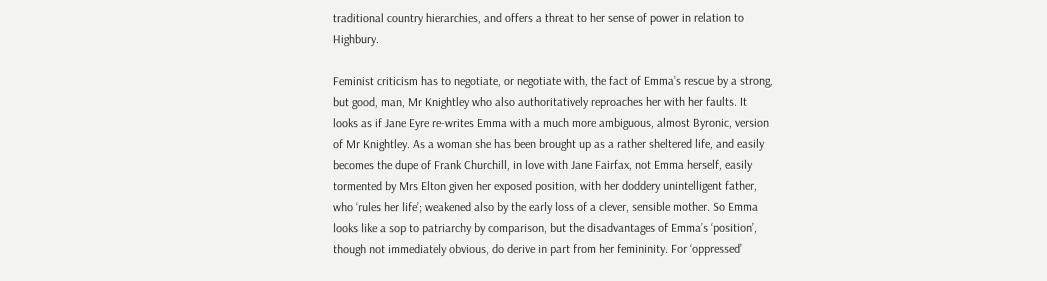traditional country hierarchies, and offers a threat to her sense of power in relation to Highbury.

Feminist criticism has to negotiate, or negotiate with, the fact of Emma’s rescue by a strong, but good, man, Mr Knightley who also authoritatively reproaches her with her faults. It looks as if Jane Eyre re-writes Emma with a much more ambiguous, almost Byronic, version of Mr Knightley. As a woman she has been brought up as a rather sheltered life, and easily becomes the dupe of Frank Churchill, in love with Jane Fairfax, not Emma herself, easily tormented by Mrs Elton given her exposed position, with her doddery unintelligent father, who ‘rules her life’; weakened also by the early loss of a clever, sensible mother. So Emma looks like a sop to patriarchy by comparison, but the disadvantages of Emma’s ‘position’, though not immediately obvious, do derive in part from her femininity. For ‘oppressed’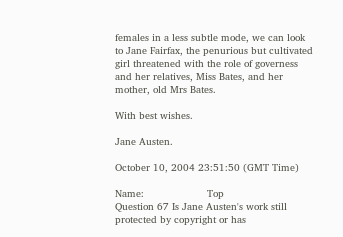females in a less subtle mode, we can look to Jane Fairfax, the penurious but cultivated girl threatened with the role of governess and her relatives, Miss Bates, and her mother, old Mrs Bates.

With best wishes.

Jane Austen.

October 10, 2004 23:51:50 (GMT Time)

Name:                     Top
Question 67 Is Jane Austen's work still protected by copyright or has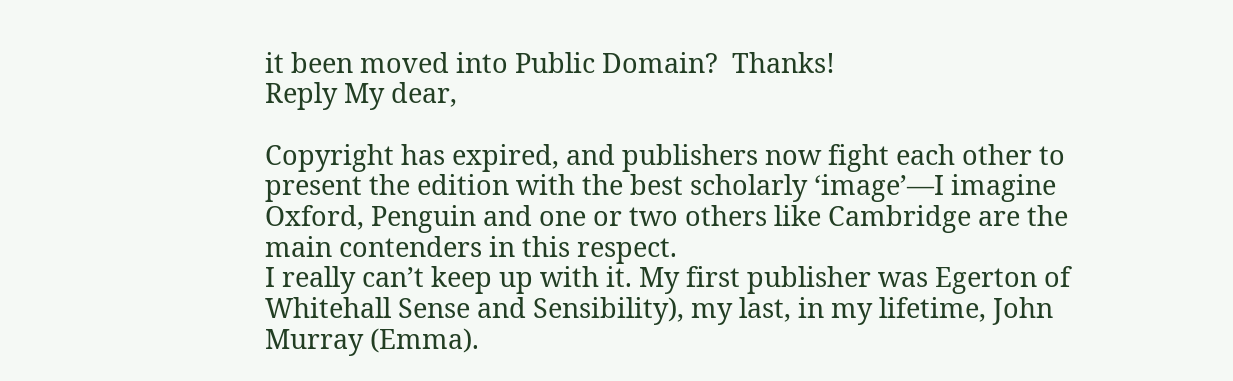it been moved into Public Domain?  Thanks!
Reply My dear,

Copyright has expired, and publishers now fight each other to present the edition with the best scholarly ‘image’—I imagine Oxford, Penguin and one or two others like Cambridge are the main contenders in this respect.
I really can’t keep up with it. My first publisher was Egerton of Whitehall Sense and Sensibility), my last, in my lifetime, John Murray (Emma).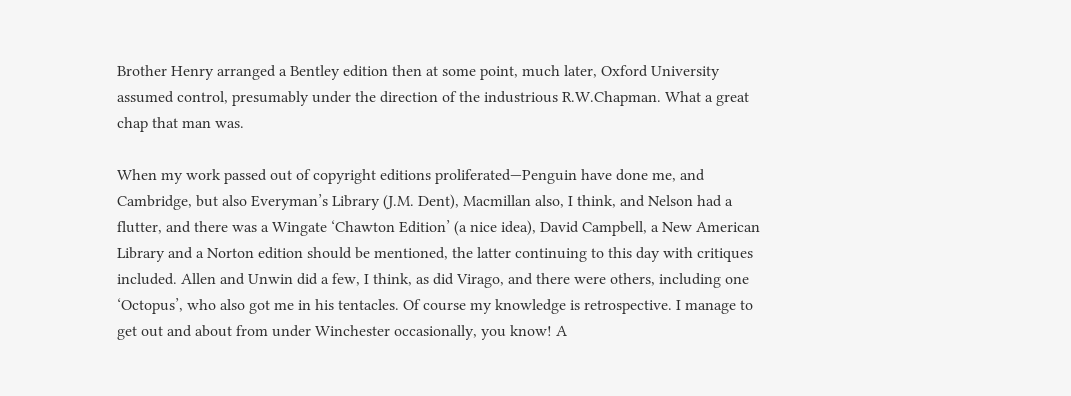Brother Henry arranged a Bentley edition then at some point, much later, Oxford University assumed control, presumably under the direction of the industrious R.W.Chapman. What a great chap that man was.

When my work passed out of copyright editions proliferated—Penguin have done me, and Cambridge, but also Everyman’s Library (J.M. Dent), Macmillan also, I think, and Nelson had a flutter, and there was a Wingate ‘Chawton Edition’ (a nice idea), David Campbell, a New American Library and a Norton edition should be mentioned, the latter continuing to this day with critiques included. Allen and Unwin did a few, I think, as did Virago, and there were others, including one ‘Octopus’, who also got me in his tentacles. Of course my knowledge is retrospective. I manage to get out and about from under Winchester occasionally, you know! A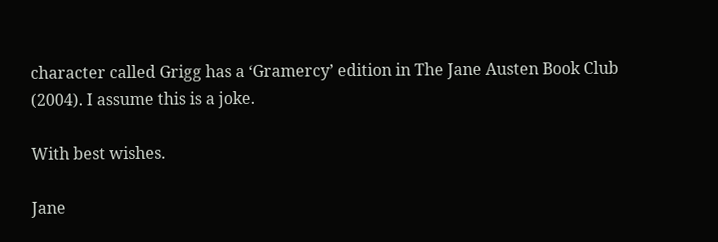character called Grigg has a ‘Gramercy’ edition in The Jane Austen Book Club (2004). I assume this is a joke.

With best wishes.

Jane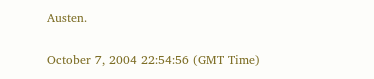Austen.

October 7, 2004 22:54:56 (GMT Time)